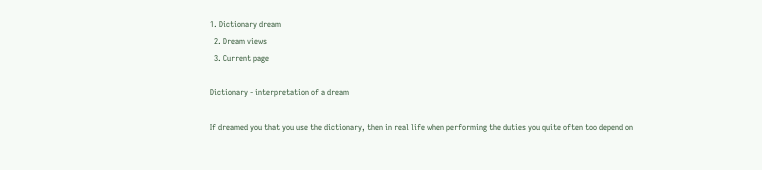1. Dictionary dream
  2. Dream views
  3. Current page

Dictionary - interpretation of a dream

If dreamed you that you use the dictionary, then in real life when performing the duties you quite often too depend on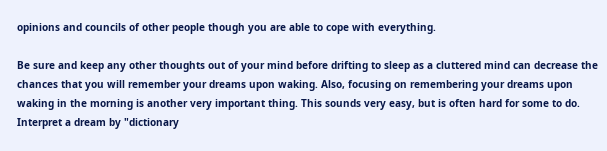opinions and councils of other people though you are able to cope with everything.

Be sure and keep any other thoughts out of your mind before drifting to sleep as a cluttered mind can decrease the chances that you will remember your dreams upon waking. Also, focusing on remembering your dreams upon waking in the morning is another very important thing. This sounds very easy, but is often hard for some to do. Interpret a dream by "dictionary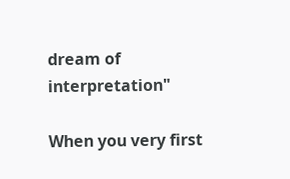dream of interpretation"

When you very first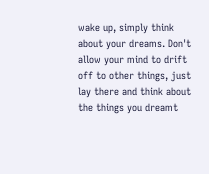wake up, simply think about your dreams. Don't allow your mind to drift off to other things, just lay there and think about the things you dreamt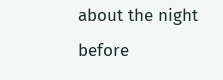about the night before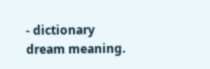- dictionary dream meaning.